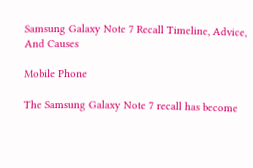Samsung Galaxy Note 7 Recall Timeline, Advice, And Causes

Mobile Phone

The Samsung Galaxy Note 7 recall has become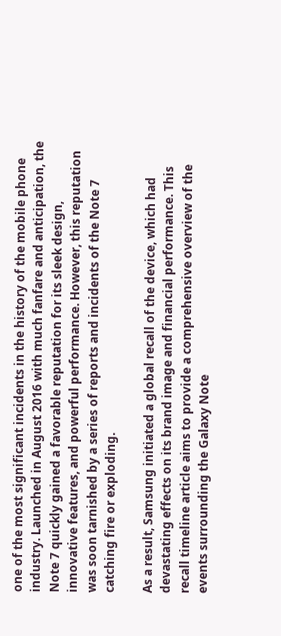one of the most significant incidents in the history of the mobile phone industry. Launched in August 2016 with much fanfare and anticipation, the Note 7 quickly gained a favorable reputation for its sleek design, innovative features, and powerful performance. However, this reputation was soon tarnished by a series of reports and incidents of the Note 7 catching fire or exploding.

As a result, Samsung initiated a global recall of the device, which had devastating effects on its brand image and financial performance. This recall timeline article aims to provide a comprehensive overview of the events surrounding the Galaxy Note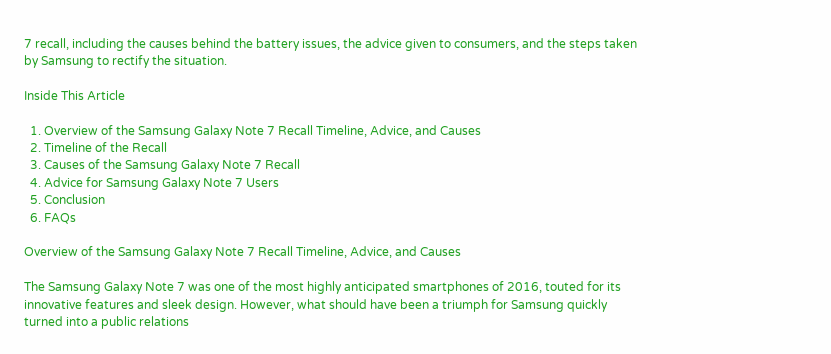7 recall, including the causes behind the battery issues, the advice given to consumers, and the steps taken by Samsung to rectify the situation.

Inside This Article

  1. Overview of the Samsung Galaxy Note 7 Recall Timeline, Advice, and Causes
  2. Timeline of the Recall
  3. Causes of the Samsung Galaxy Note 7 Recall
  4. Advice for Samsung Galaxy Note 7 Users
  5. Conclusion
  6. FAQs

Overview of the Samsung Galaxy Note 7 Recall Timeline, Advice, and Causes

The Samsung Galaxy Note 7 was one of the most highly anticipated smartphones of 2016, touted for its innovative features and sleek design. However, what should have been a triumph for Samsung quickly turned into a public relations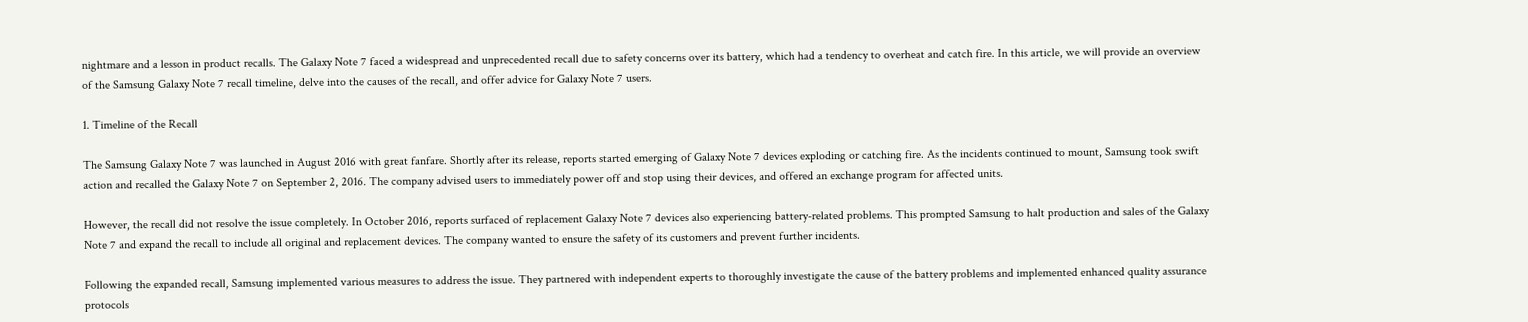nightmare and a lesson in product recalls. The Galaxy Note 7 faced a widespread and unprecedented recall due to safety concerns over its battery, which had a tendency to overheat and catch fire. In this article, we will provide an overview of the Samsung Galaxy Note 7 recall timeline, delve into the causes of the recall, and offer advice for Galaxy Note 7 users.

1. Timeline of the Recall

The Samsung Galaxy Note 7 was launched in August 2016 with great fanfare. Shortly after its release, reports started emerging of Galaxy Note 7 devices exploding or catching fire. As the incidents continued to mount, Samsung took swift action and recalled the Galaxy Note 7 on September 2, 2016. The company advised users to immediately power off and stop using their devices, and offered an exchange program for affected units.

However, the recall did not resolve the issue completely. In October 2016, reports surfaced of replacement Galaxy Note 7 devices also experiencing battery-related problems. This prompted Samsung to halt production and sales of the Galaxy Note 7 and expand the recall to include all original and replacement devices. The company wanted to ensure the safety of its customers and prevent further incidents.

Following the expanded recall, Samsung implemented various measures to address the issue. They partnered with independent experts to thoroughly investigate the cause of the battery problems and implemented enhanced quality assurance protocols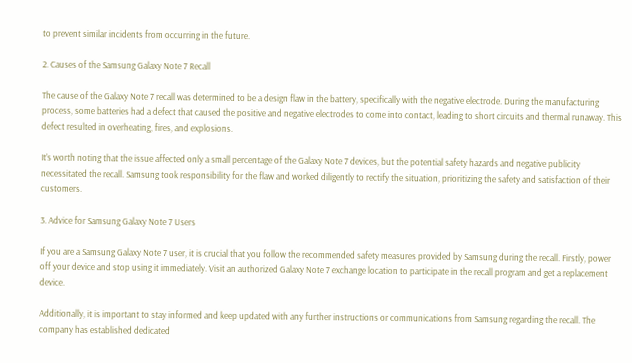to prevent similar incidents from occurring in the future.

2. Causes of the Samsung Galaxy Note 7 Recall

The cause of the Galaxy Note 7 recall was determined to be a design flaw in the battery, specifically with the negative electrode. During the manufacturing process, some batteries had a defect that caused the positive and negative electrodes to come into contact, leading to short circuits and thermal runaway. This defect resulted in overheating, fires, and explosions.

It’s worth noting that the issue affected only a small percentage of the Galaxy Note 7 devices, but the potential safety hazards and negative publicity necessitated the recall. Samsung took responsibility for the flaw and worked diligently to rectify the situation, prioritizing the safety and satisfaction of their customers.

3. Advice for Samsung Galaxy Note 7 Users

If you are a Samsung Galaxy Note 7 user, it is crucial that you follow the recommended safety measures provided by Samsung during the recall. Firstly, power off your device and stop using it immediately. Visit an authorized Galaxy Note 7 exchange location to participate in the recall program and get a replacement device.

Additionally, it is important to stay informed and keep updated with any further instructions or communications from Samsung regarding the recall. The company has established dedicated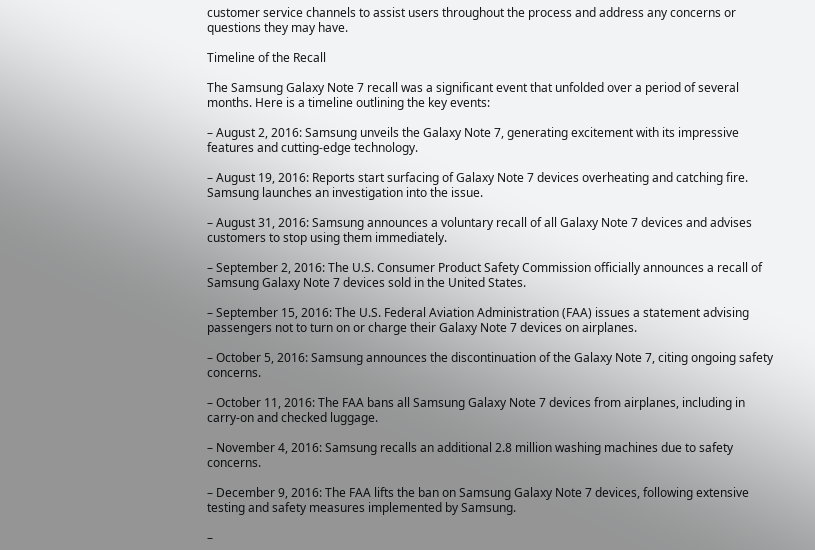customer service channels to assist users throughout the process and address any concerns or questions they may have.

Timeline of the Recall

The Samsung Galaxy Note 7 recall was a significant event that unfolded over a period of several months. Here is a timeline outlining the key events:

– August 2, 2016: Samsung unveils the Galaxy Note 7, generating excitement with its impressive features and cutting-edge technology.

– August 19, 2016: Reports start surfacing of Galaxy Note 7 devices overheating and catching fire. Samsung launches an investigation into the issue.

– August 31, 2016: Samsung announces a voluntary recall of all Galaxy Note 7 devices and advises customers to stop using them immediately.

– September 2, 2016: The U.S. Consumer Product Safety Commission officially announces a recall of Samsung Galaxy Note 7 devices sold in the United States.

– September 15, 2016: The U.S. Federal Aviation Administration (FAA) issues a statement advising passengers not to turn on or charge their Galaxy Note 7 devices on airplanes.

– October 5, 2016: Samsung announces the discontinuation of the Galaxy Note 7, citing ongoing safety concerns.

– October 11, 2016: The FAA bans all Samsung Galaxy Note 7 devices from airplanes, including in carry-on and checked luggage.

– November 4, 2016: Samsung recalls an additional 2.8 million washing machines due to safety concerns.

– December 9, 2016: The FAA lifts the ban on Samsung Galaxy Note 7 devices, following extensive testing and safety measures implemented by Samsung.

–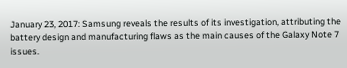January 23, 2017: Samsung reveals the results of its investigation, attributing the battery design and manufacturing flaws as the main causes of the Galaxy Note 7 issues.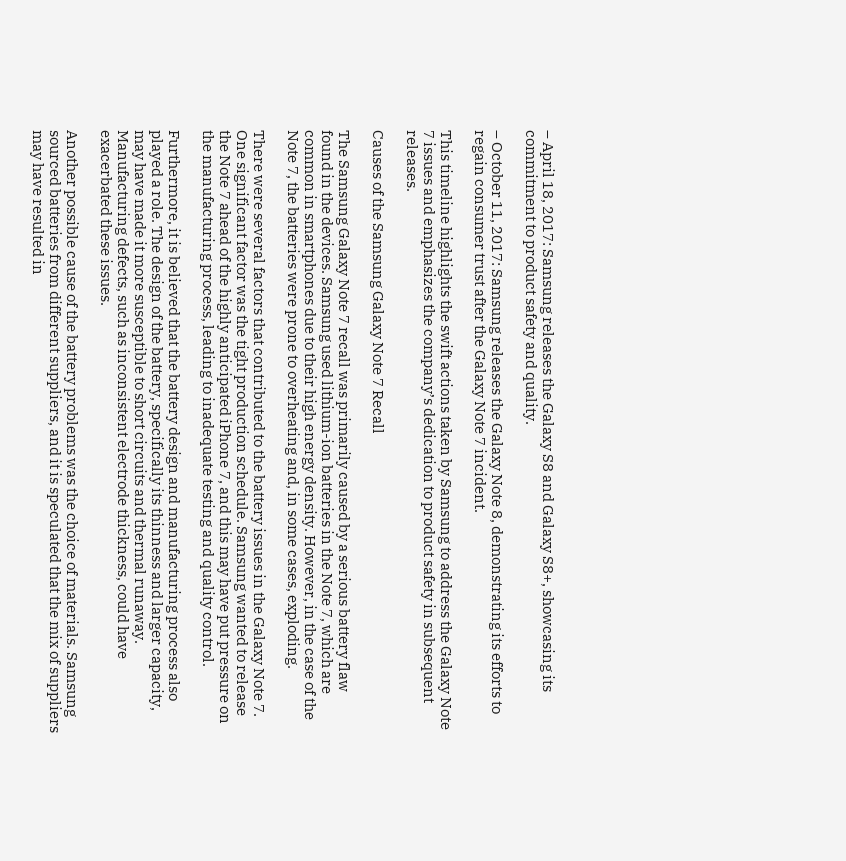– April 18, 2017: Samsung releases the Galaxy S8 and Galaxy S8+, showcasing its commitment to product safety and quality.

– October 11, 2017: Samsung releases the Galaxy Note 8, demonstrating its efforts to regain consumer trust after the Galaxy Note 7 incident.

This timeline highlights the swift actions taken by Samsung to address the Galaxy Note 7 issues and emphasizes the company’s dedication to product safety in subsequent releases.

Causes of the Samsung Galaxy Note 7 Recall

The Samsung Galaxy Note 7 recall was primarily caused by a serious battery flaw found in the devices. Samsung used lithium-ion batteries in the Note 7, which are common in smartphones due to their high energy density. However, in the case of the Note 7, the batteries were prone to overheating and, in some cases, exploding.

There were several factors that contributed to the battery issues in the Galaxy Note 7. One significant factor was the tight production schedule. Samsung wanted to release the Note 7 ahead of the highly anticipated iPhone 7, and this may have put pressure on the manufacturing process, leading to inadequate testing and quality control.

Furthermore, it is believed that the battery design and manufacturing process also played a role. The design of the battery, specifically its thinness and larger capacity, may have made it more susceptible to short circuits and thermal runaway. Manufacturing defects, such as inconsistent electrode thickness, could have exacerbated these issues.

Another possible cause of the battery problems was the choice of materials. Samsung sourced batteries from different suppliers, and it is speculated that the mix of suppliers may have resulted in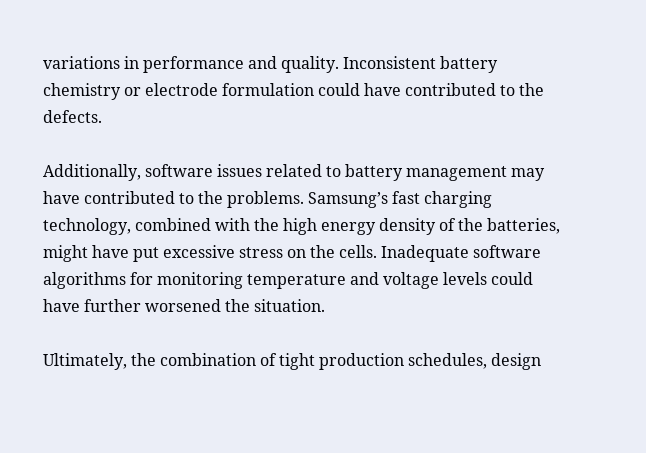variations in performance and quality. Inconsistent battery chemistry or electrode formulation could have contributed to the defects.

Additionally, software issues related to battery management may have contributed to the problems. Samsung’s fast charging technology, combined with the high energy density of the batteries, might have put excessive stress on the cells. Inadequate software algorithms for monitoring temperature and voltage levels could have further worsened the situation.

Ultimately, the combination of tight production schedules, design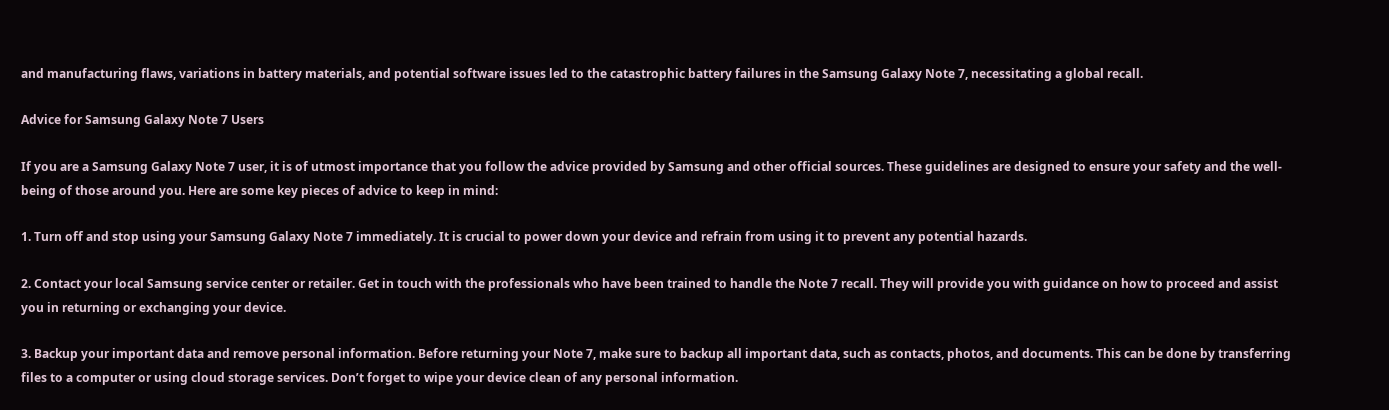and manufacturing flaws, variations in battery materials, and potential software issues led to the catastrophic battery failures in the Samsung Galaxy Note 7, necessitating a global recall.

Advice for Samsung Galaxy Note 7 Users

If you are a Samsung Galaxy Note 7 user, it is of utmost importance that you follow the advice provided by Samsung and other official sources. These guidelines are designed to ensure your safety and the well-being of those around you. Here are some key pieces of advice to keep in mind:

1. Turn off and stop using your Samsung Galaxy Note 7 immediately. It is crucial to power down your device and refrain from using it to prevent any potential hazards.

2. Contact your local Samsung service center or retailer. Get in touch with the professionals who have been trained to handle the Note 7 recall. They will provide you with guidance on how to proceed and assist you in returning or exchanging your device.

3. Backup your important data and remove personal information. Before returning your Note 7, make sure to backup all important data, such as contacts, photos, and documents. This can be done by transferring files to a computer or using cloud storage services. Don’t forget to wipe your device clean of any personal information.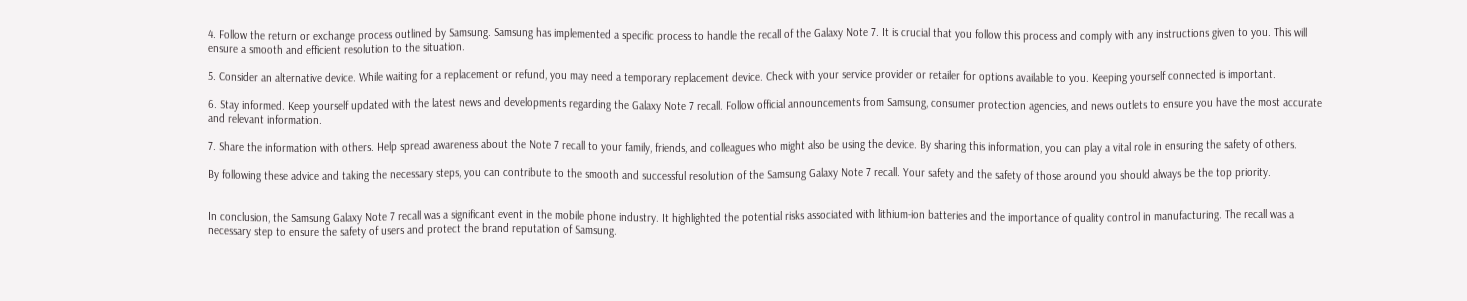4. Follow the return or exchange process outlined by Samsung. Samsung has implemented a specific process to handle the recall of the Galaxy Note 7. It is crucial that you follow this process and comply with any instructions given to you. This will ensure a smooth and efficient resolution to the situation.

5. Consider an alternative device. While waiting for a replacement or refund, you may need a temporary replacement device. Check with your service provider or retailer for options available to you. Keeping yourself connected is important.

6. Stay informed. Keep yourself updated with the latest news and developments regarding the Galaxy Note 7 recall. Follow official announcements from Samsung, consumer protection agencies, and news outlets to ensure you have the most accurate and relevant information.

7. Share the information with others. Help spread awareness about the Note 7 recall to your family, friends, and colleagues who might also be using the device. By sharing this information, you can play a vital role in ensuring the safety of others.

By following these advice and taking the necessary steps, you can contribute to the smooth and successful resolution of the Samsung Galaxy Note 7 recall. Your safety and the safety of those around you should always be the top priority.


In conclusion, the Samsung Galaxy Note 7 recall was a significant event in the mobile phone industry. It highlighted the potential risks associated with lithium-ion batteries and the importance of quality control in manufacturing. The recall was a necessary step to ensure the safety of users and protect the brand reputation of Samsung.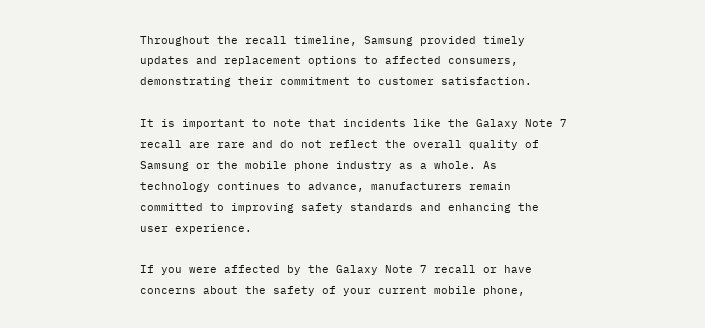Throughout the recall timeline, Samsung provided timely updates and replacement options to affected consumers, demonstrating their commitment to customer satisfaction.

It is important to note that incidents like the Galaxy Note 7 recall are rare and do not reflect the overall quality of Samsung or the mobile phone industry as a whole. As technology continues to advance, manufacturers remain committed to improving safety standards and enhancing the user experience.

If you were affected by the Galaxy Note 7 recall or have concerns about the safety of your current mobile phone,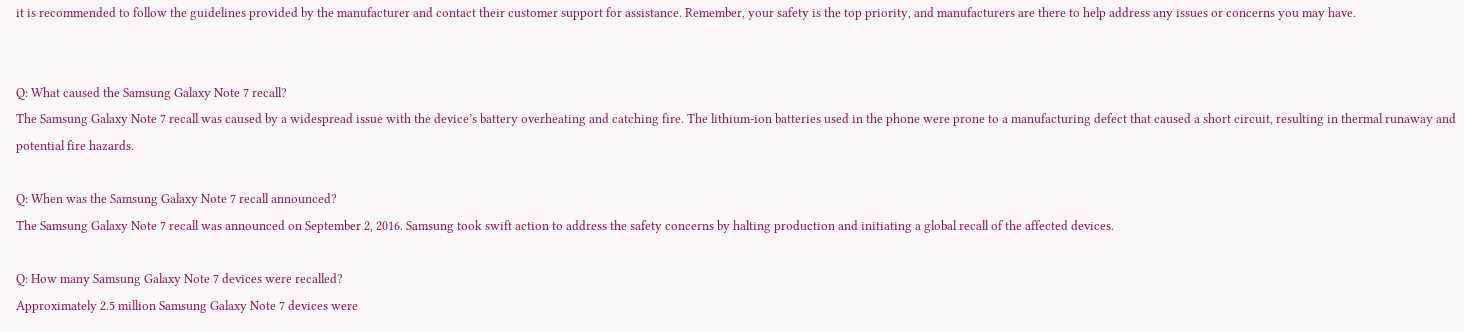it is recommended to follow the guidelines provided by the manufacturer and contact their customer support for assistance. Remember, your safety is the top priority, and manufacturers are there to help address any issues or concerns you may have.


Q: What caused the Samsung Galaxy Note 7 recall?
The Samsung Galaxy Note 7 recall was caused by a widespread issue with the device’s battery overheating and catching fire. The lithium-ion batteries used in the phone were prone to a manufacturing defect that caused a short circuit, resulting in thermal runaway and potential fire hazards.

Q: When was the Samsung Galaxy Note 7 recall announced?
The Samsung Galaxy Note 7 recall was announced on September 2, 2016. Samsung took swift action to address the safety concerns by halting production and initiating a global recall of the affected devices.

Q: How many Samsung Galaxy Note 7 devices were recalled?
Approximately 2.5 million Samsung Galaxy Note 7 devices were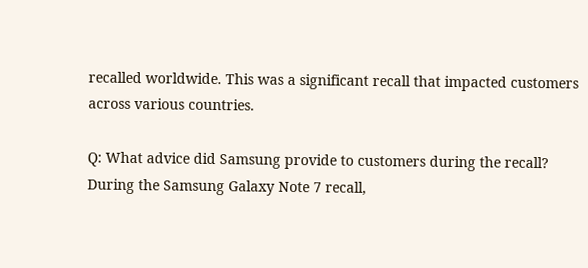recalled worldwide. This was a significant recall that impacted customers across various countries.

Q: What advice did Samsung provide to customers during the recall?
During the Samsung Galaxy Note 7 recall,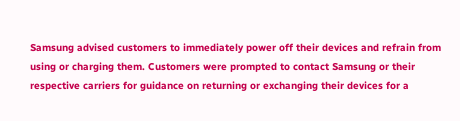Samsung advised customers to immediately power off their devices and refrain from using or charging them. Customers were prompted to contact Samsung or their respective carriers for guidance on returning or exchanging their devices for a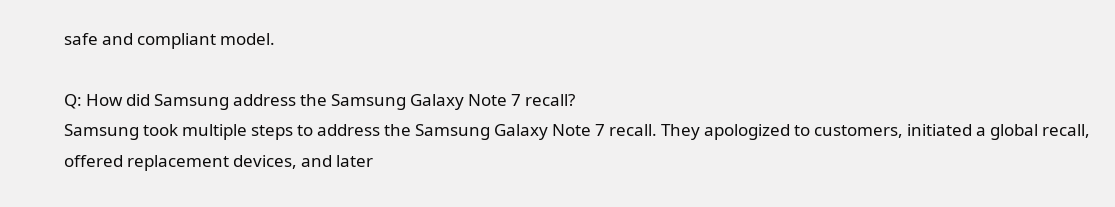safe and compliant model.

Q: How did Samsung address the Samsung Galaxy Note 7 recall?
Samsung took multiple steps to address the Samsung Galaxy Note 7 recall. They apologized to customers, initiated a global recall, offered replacement devices, and later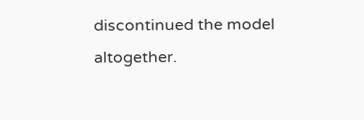discontinued the model altogether.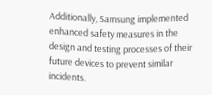Additionally, Samsung implemented enhanced safety measures in the design and testing processes of their future devices to prevent similar incidents.